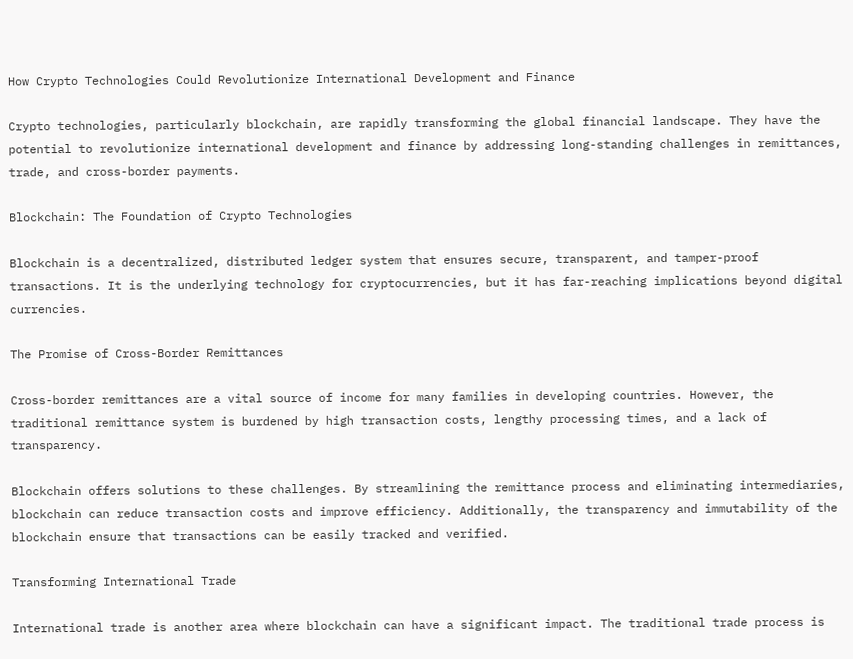How Crypto Technologies Could Revolutionize International Development and Finance

Crypto technologies, particularly blockchain, are rapidly transforming the global financial landscape. They have the potential to revolutionize international development and finance by addressing long-standing challenges in remittances, trade, and cross-border payments.

Blockchain: The Foundation of Crypto Technologies

Blockchain is a decentralized, distributed ledger system that ensures secure, transparent, and tamper-proof transactions. It is the underlying technology for cryptocurrencies, but it has far-reaching implications beyond digital currencies.

The Promise of Cross-Border Remittances

Cross-border remittances are a vital source of income for many families in developing countries. However, the traditional remittance system is burdened by high transaction costs, lengthy processing times, and a lack of transparency.

Blockchain offers solutions to these challenges. By streamlining the remittance process and eliminating intermediaries, blockchain can reduce transaction costs and improve efficiency. Additionally, the transparency and immutability of the blockchain ensure that transactions can be easily tracked and verified.

Transforming International Trade

International trade is another area where blockchain can have a significant impact. The traditional trade process is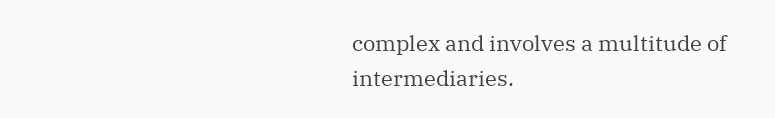complex and involves a multitude of intermediaries.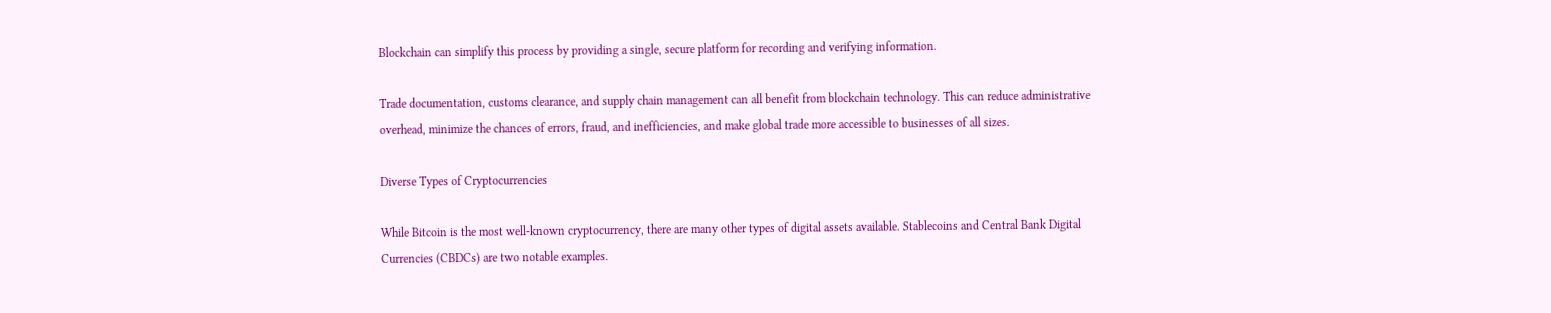Blockchain can simplify this process by providing a single, secure platform for recording and verifying information.

Trade documentation, customs clearance, and supply chain management can all benefit from blockchain technology. This can reduce administrative overhead, minimize the chances of errors, fraud, and inefficiencies, and make global trade more accessible to businesses of all sizes.

Diverse Types of Cryptocurrencies

While Bitcoin is the most well-known cryptocurrency, there are many other types of digital assets available. Stablecoins and Central Bank Digital Currencies (CBDCs) are two notable examples.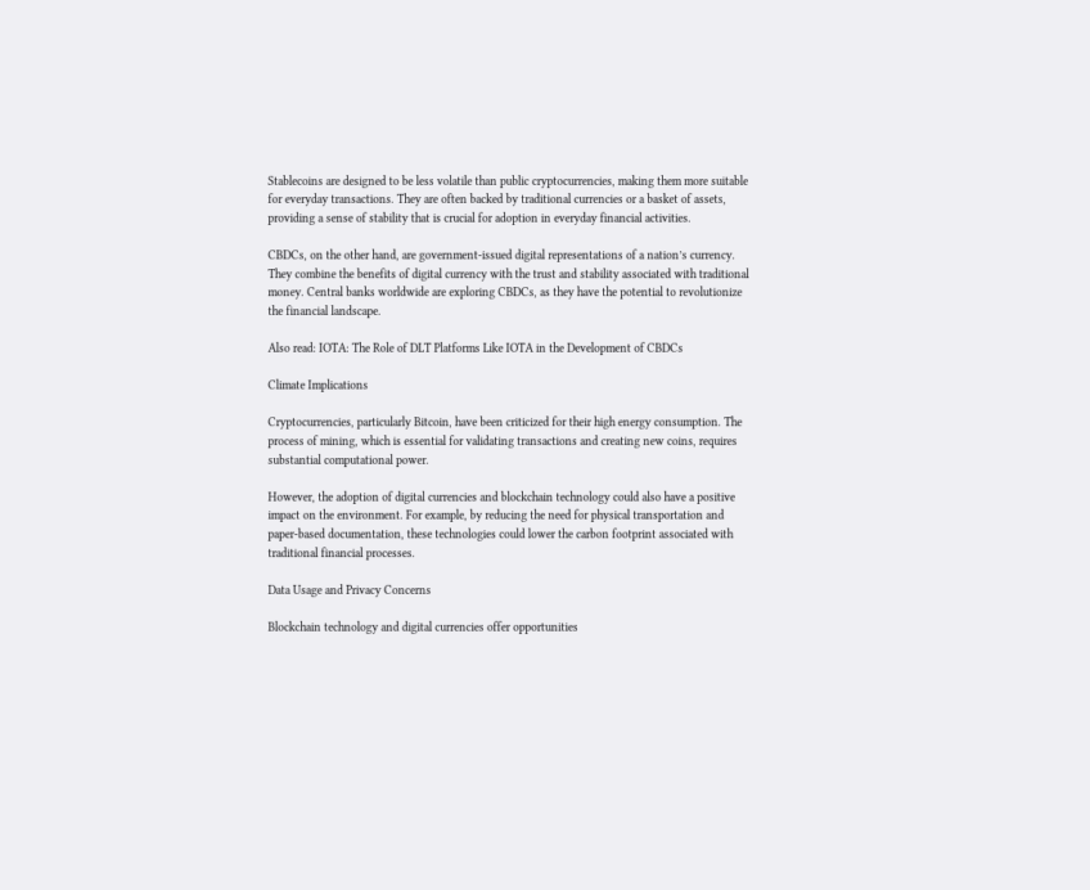Stablecoins are designed to be less volatile than public cryptocurrencies, making them more suitable for everyday transactions. They are often backed by traditional currencies or a basket of assets, providing a sense of stability that is crucial for adoption in everyday financial activities.

CBDCs, on the other hand, are government-issued digital representations of a nation’s currency. They combine the benefits of digital currency with the trust and stability associated with traditional money. Central banks worldwide are exploring CBDCs, as they have the potential to revolutionize the financial landscape.

Also read: IOTA: The Role of DLT Platforms Like IOTA in the Development of CBDCs

Climate Implications

Cryptocurrencies, particularly Bitcoin, have been criticized for their high energy consumption. The process of mining, which is essential for validating transactions and creating new coins, requires substantial computational power.

However, the adoption of digital currencies and blockchain technology could also have a positive impact on the environment. For example, by reducing the need for physical transportation and paper-based documentation, these technologies could lower the carbon footprint associated with traditional financial processes.

Data Usage and Privacy Concerns

Blockchain technology and digital currencies offer opportunities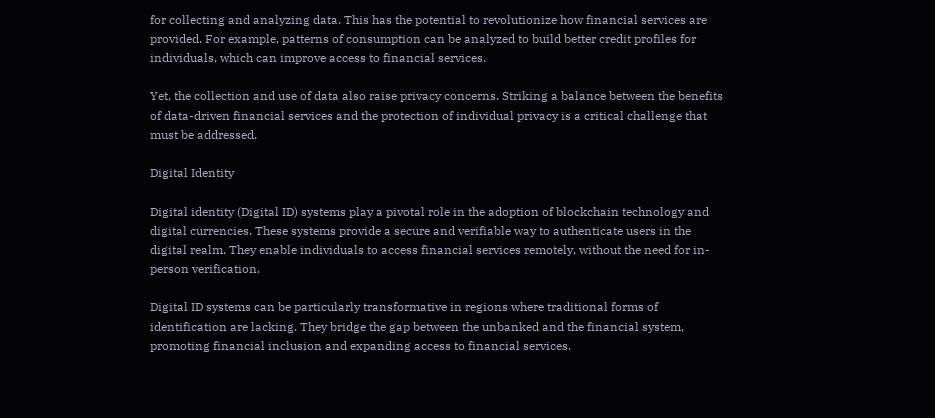for collecting and analyzing data. This has the potential to revolutionize how financial services are provided. For example, patterns of consumption can be analyzed to build better credit profiles for individuals, which can improve access to financial services.

Yet, the collection and use of data also raise privacy concerns. Striking a balance between the benefits of data-driven financial services and the protection of individual privacy is a critical challenge that must be addressed.

Digital Identity

Digital identity (Digital ID) systems play a pivotal role in the adoption of blockchain technology and digital currencies. These systems provide a secure and verifiable way to authenticate users in the digital realm. They enable individuals to access financial services remotely, without the need for in-person verification.

Digital ID systems can be particularly transformative in regions where traditional forms of identification are lacking. They bridge the gap between the unbanked and the financial system, promoting financial inclusion and expanding access to financial services.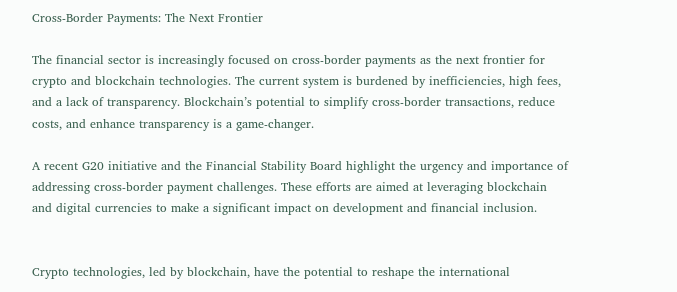Cross-Border Payments: The Next Frontier

The financial sector is increasingly focused on cross-border payments as the next frontier for crypto and blockchain technologies. The current system is burdened by inefficiencies, high fees, and a lack of transparency. Blockchain’s potential to simplify cross-border transactions, reduce costs, and enhance transparency is a game-changer.

A recent G20 initiative and the Financial Stability Board highlight the urgency and importance of addressing cross-border payment challenges. These efforts are aimed at leveraging blockchain and digital currencies to make a significant impact on development and financial inclusion.


Crypto technologies, led by blockchain, have the potential to reshape the international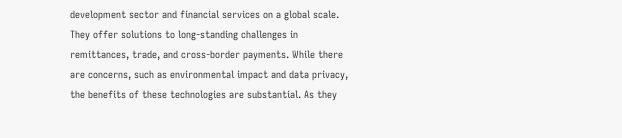development sector and financial services on a global scale. They offer solutions to long-standing challenges in remittances, trade, and cross-border payments. While there are concerns, such as environmental impact and data privacy, the benefits of these technologies are substantial. As they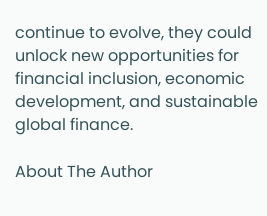continue to evolve, they could unlock new opportunities for financial inclusion, economic development, and sustainable global finance.

About The Author